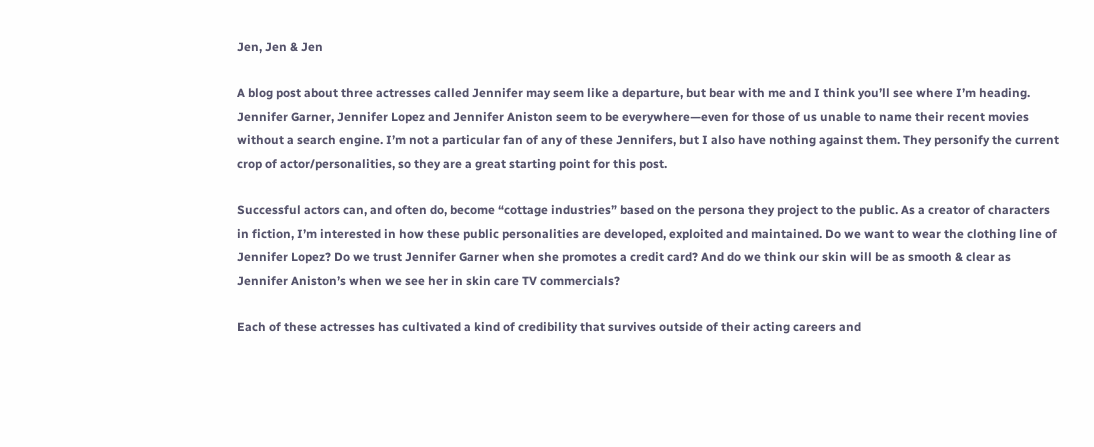Jen, Jen & Jen

A blog post about three actresses called Jennifer may seem like a departure, but bear with me and I think you’ll see where I’m heading. Jennifer Garner, Jennifer Lopez and Jennifer Aniston seem to be everywhere—even for those of us unable to name their recent movies without a search engine. I’m not a particular fan of any of these Jennifers, but I also have nothing against them. They personify the current crop of actor/personalities, so they are a great starting point for this post.

Successful actors can, and often do, become “cottage industries” based on the persona they project to the public. As a creator of characters in fiction, I’m interested in how these public personalities are developed, exploited and maintained. Do we want to wear the clothing line of Jennifer Lopez? Do we trust Jennifer Garner when she promotes a credit card? And do we think our skin will be as smooth & clear as Jennifer Aniston’s when we see her in skin care TV commercials?

Each of these actresses has cultivated a kind of credibility that survives outside of their acting careers and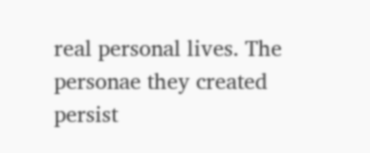real personal lives. The personae they created persist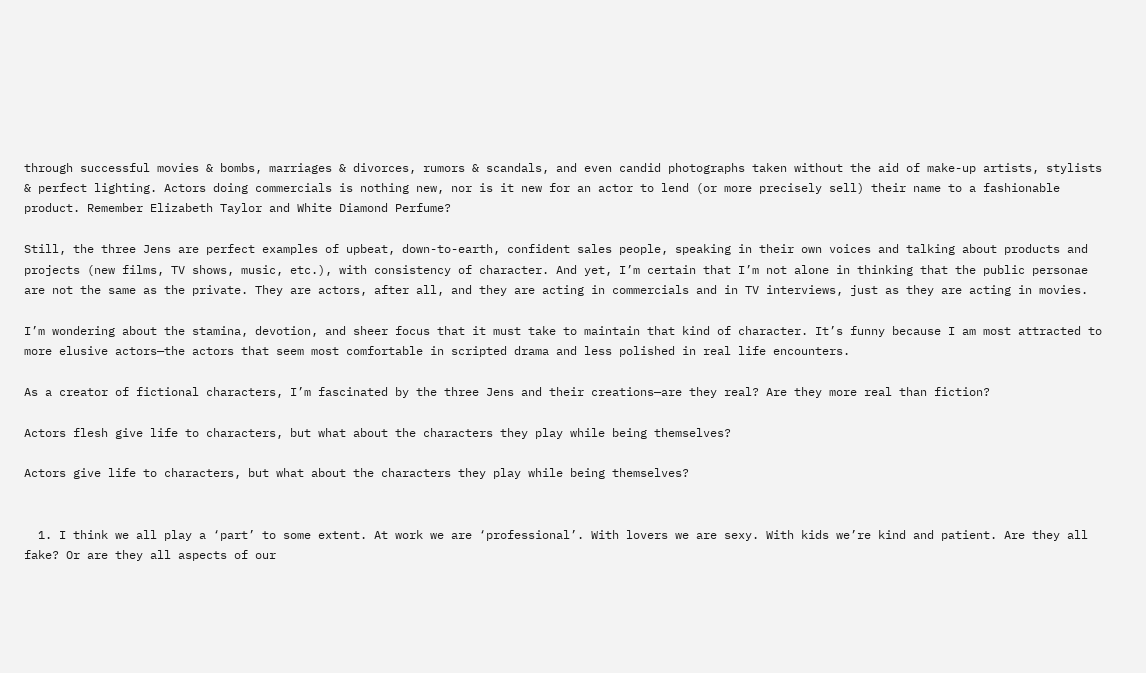through successful movies & bombs, marriages & divorces, rumors & scandals, and even candid photographs taken without the aid of make-up artists, stylists & perfect lighting. Actors doing commercials is nothing new, nor is it new for an actor to lend (or more precisely sell) their name to a fashionable product. Remember Elizabeth Taylor and White Diamond Perfume?

Still, the three Jens are perfect examples of upbeat, down-to-earth, confident sales people, speaking in their own voices and talking about products and projects (new films, TV shows, music, etc.), with consistency of character. And yet, I’m certain that I’m not alone in thinking that the public personae are not the same as the private. They are actors, after all, and they are acting in commercials and in TV interviews, just as they are acting in movies.

I’m wondering about the stamina, devotion, and sheer focus that it must take to maintain that kind of character. It’s funny because I am most attracted to more elusive actors—the actors that seem most comfortable in scripted drama and less polished in real life encounters.

As a creator of fictional characters, I’m fascinated by the three Jens and their creations—are they real? Are they more real than fiction?

Actors flesh give life to characters, but what about the characters they play while being themselves?

Actors give life to characters, but what about the characters they play while being themselves?


  1. I think we all play a ‘part’ to some extent. At work we are ‘professional’. With lovers we are sexy. With kids we’re kind and patient. Are they all fake? Or are they all aspects of our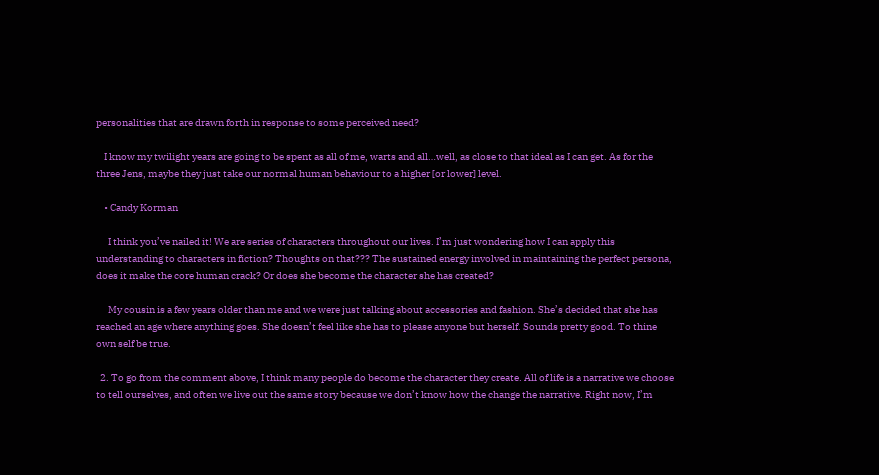personalities that are drawn forth in response to some perceived need?

    I know my twilight years are going to be spent as all of me, warts and all…well, as close to that ideal as I can get. As for the three Jens, maybe they just take our normal human behaviour to a higher [or lower] level.

    • Candy Korman

      I think you’ve nailed it! We are series of characters throughout our lives. I’m just wondering how I can apply this understanding to characters in fiction? Thoughts on that??? The sustained energy involved in maintaining the perfect persona, does it make the core human crack? Or does she become the character she has created?

      My cousin is a few years older than me and we were just talking about accessories and fashion. She’s decided that she has reached an age where anything goes. She doesn’t feel like she has to please anyone but herself. Sounds pretty good. To thine own self be true.

  2. To go from the comment above, I think many people do become the character they create. All of life is a narrative we choose to tell ourselves, and often we live out the same story because we don’t know how the change the narrative. Right now, I’m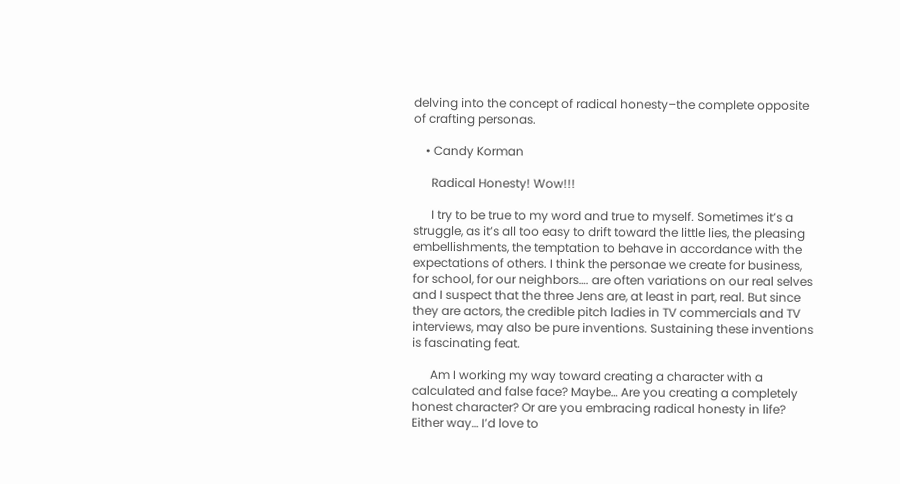delving into the concept of radical honesty–the complete opposite of crafting personas.

    • Candy Korman

      Radical Honesty! Wow!!!

      I try to be true to my word and true to myself. Sometimes it’s a struggle, as it’s all too easy to drift toward the little lies, the pleasing embellishments, the temptation to behave in accordance with the expectations of others. I think the personae we create for business, for school, for our neighbors…. are often variations on our real selves and I suspect that the three Jens are, at least in part, real. But since they are actors, the credible pitch ladies in TV commercials and TV interviews, may also be pure inventions. Sustaining these inventions is fascinating feat.

      Am I working my way toward creating a character with a calculated and false face? Maybe… Are you creating a completely honest character? Or are you embracing radical honesty in life? Either way… I’d love to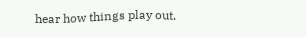hear how things play out.